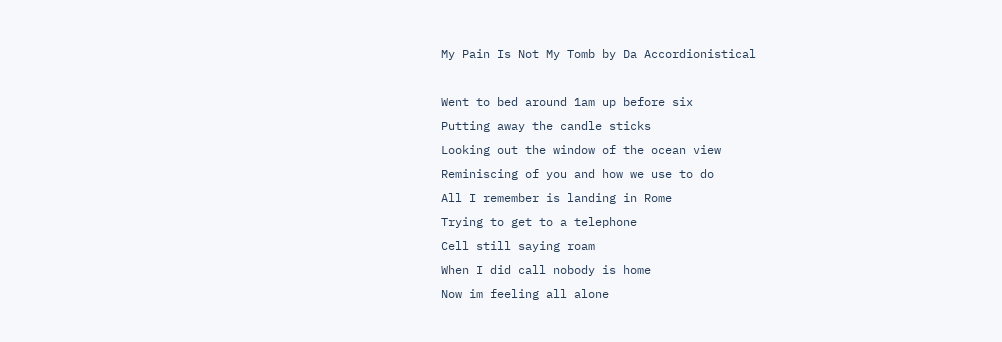My Pain Is Not My Tomb by Da Accordionistical

Went to bed around 1am up before six
Putting away the candle sticks
Looking out the window of the ocean view
Reminiscing of you and how we use to do
All I remember is landing in Rome
Trying to get to a telephone
Cell still saying roam
When I did call nobody is home
Now im feeling all alone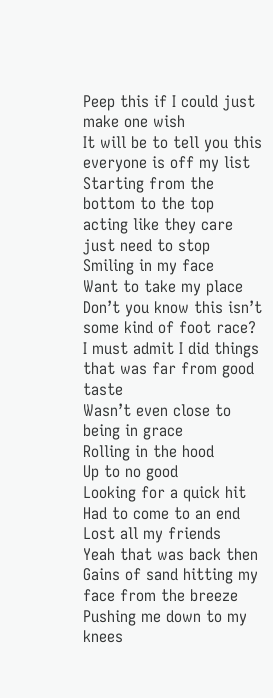Peep this if I could just make one wish
It will be to tell you this everyone is off my list
Starting from the bottom to the top
acting like they care just need to stop
Smiling in my face
Want to take my place
Don’t you know this isn’t some kind of foot race?
I must admit I did things that was far from good taste
Wasn’t even close to being in grace
Rolling in the hood
Up to no good
Looking for a quick hit
Had to come to an end
Lost all my friends
Yeah that was back then
Gains of sand hitting my face from the breeze
Pushing me down to my knees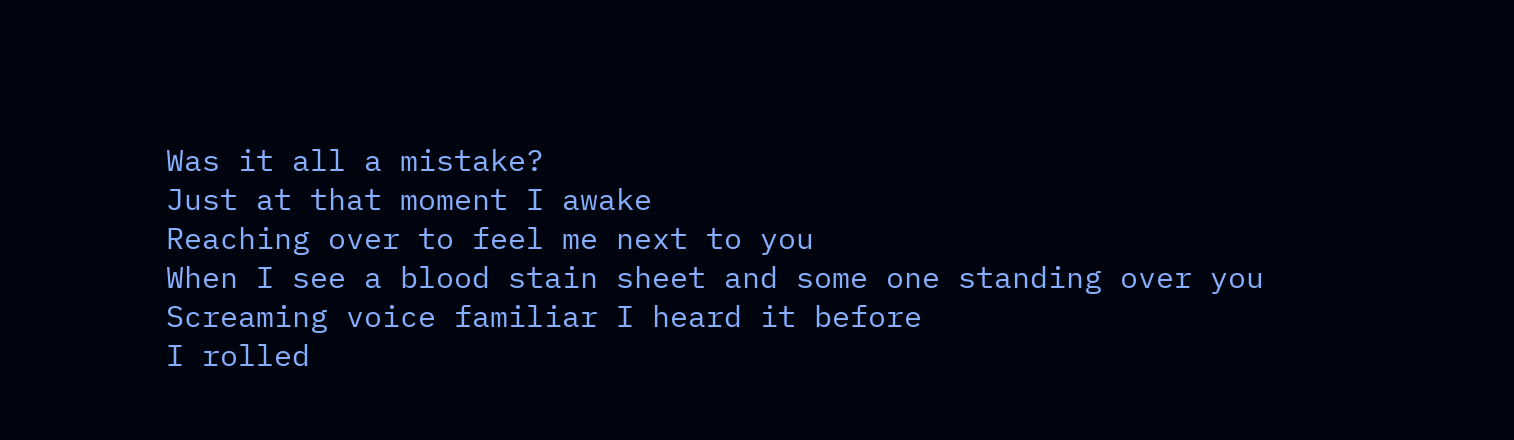Was it all a mistake?
Just at that moment I awake
Reaching over to feel me next to you
When I see a blood stain sheet and some one standing over you
Screaming voice familiar I heard it before
I rolled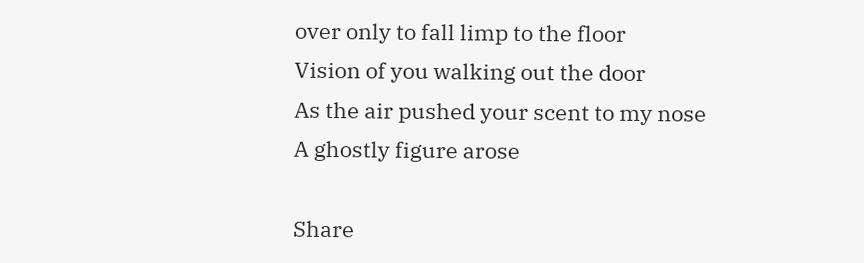over only to fall limp to the floor
Vision of you walking out the door
As the air pushed your scent to my nose
A ghostly figure arose

Share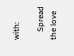with:

    Spread the love